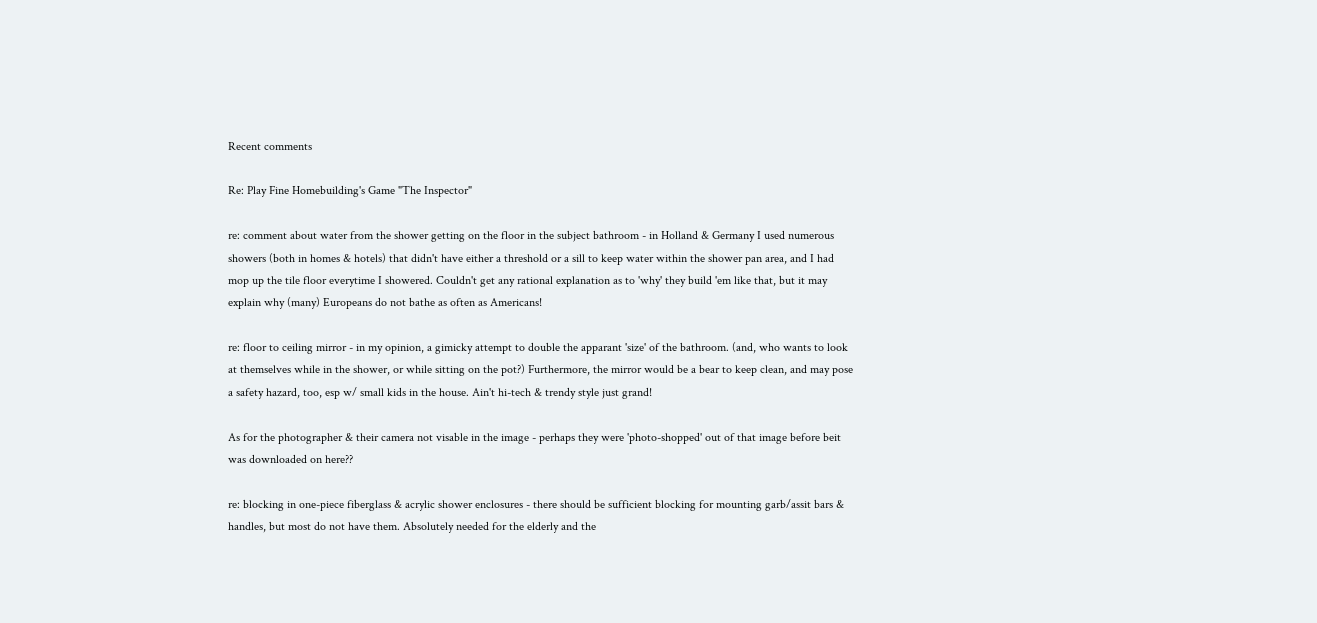Recent comments

Re: Play Fine Homebuilding's Game "The Inspector"

re: comment about water from the shower getting on the floor in the subject bathroom - in Holland & Germany I used numerous showers (both in homes & hotels) that didn't have either a threshold or a sill to keep water within the shower pan area, and I had mop up the tile floor everytime I showered. Couldn't get any rational explanation as to 'why' they build 'em like that, but it may explain why (many) Europeans do not bathe as often as Americans!

re: floor to ceiling mirror - in my opinion, a gimicky attempt to double the apparant 'size' of the bathroom. (and, who wants to look at themselves while in the shower, or while sitting on the pot?) Furthermore, the mirror would be a bear to keep clean, and may pose a safety hazard, too, esp w/ small kids in the house. Ain't hi-tech & trendy style just grand!

As for the photographer & their camera not visable in the image - perhaps they were 'photo-shopped' out of that image before beit was downloaded on here??

re: blocking in one-piece fiberglass & acrylic shower enclosures - there should be sufficient blocking for mounting garb/assit bars & handles, but most do not have them. Absolutely needed for the elderly and the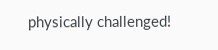physically challenged!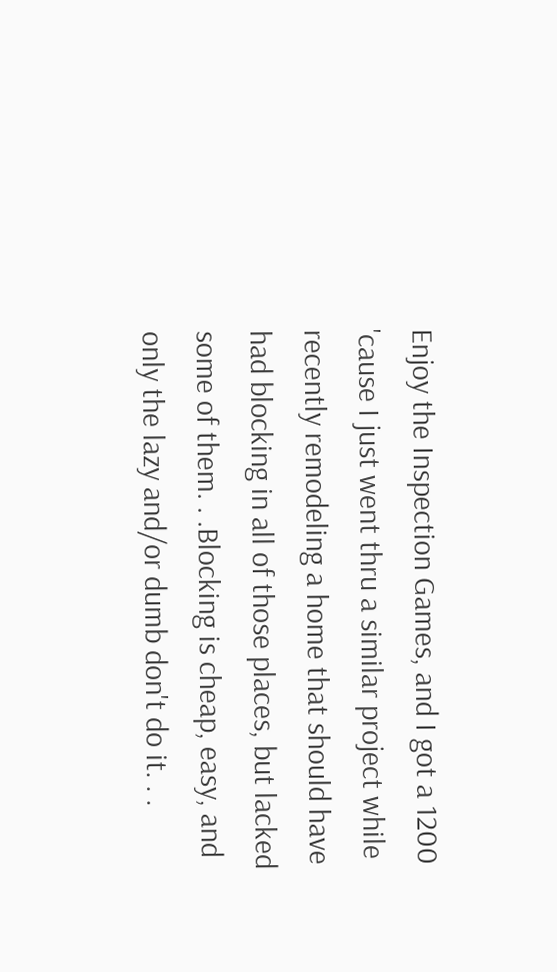Enjoy the Inspection Games, and I got a 1200 'cause I just went thru a similar project while recently remodeling a home that should have had blocking in all of those places, but lacked some of them. . .Blocking is cheap, easy, and only the lazy and/or dumb don't do it. . .